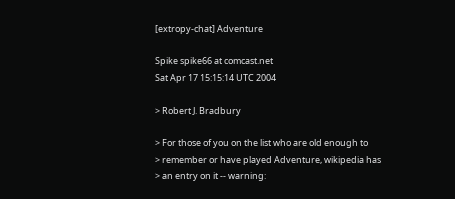[extropy-chat] Adventure

Spike spike66 at comcast.net
Sat Apr 17 15:15:14 UTC 2004

> Robert J. Bradbury

> For those of you on the list who are old enough to
> remember or have played Adventure, wikipedia has
> an entry on it -- warning: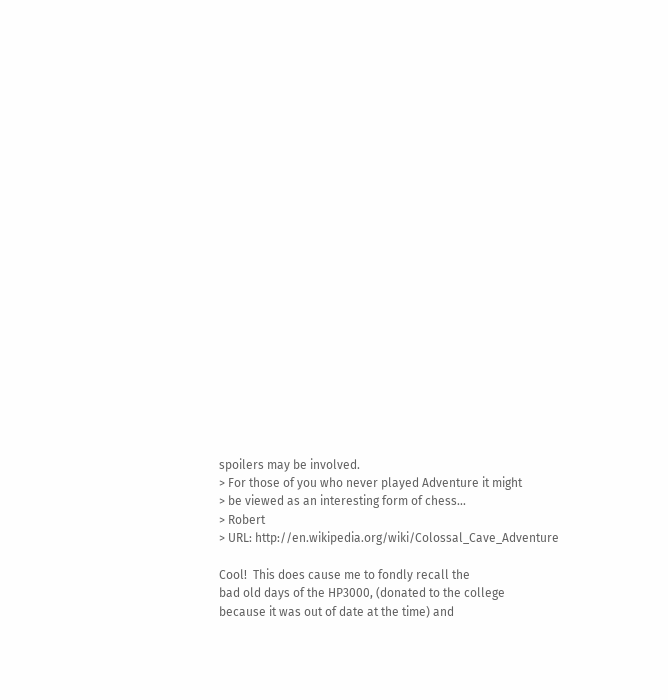spoilers may be involved.
> For those of you who never played Adventure it might
> be viewed as an interesting form of chess...
> Robert
> URL: http://en.wikipedia.org/wiki/Colossal_Cave_Adventure

Cool!  This does cause me to fondly recall the
bad old days of the HP3000, (donated to the college
because it was out of date at the time) and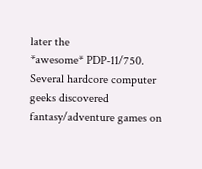later the
*awesome* PDP-11/750.  Several hardcore computer
geeks discovered fantasy/adventure games on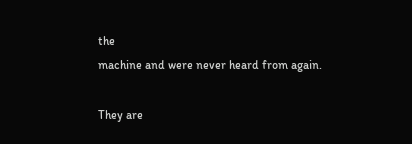the
machine and were never heard from again.

They are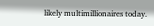likely multimillionaires today.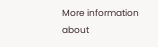More information about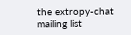the extropy-chat mailing list